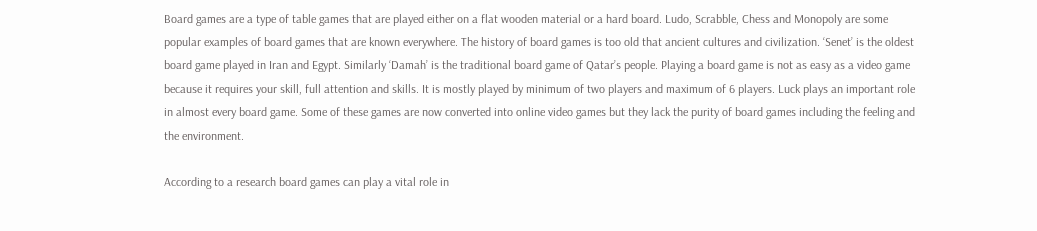Board games are a type of table games that are played either on a flat wooden material or a hard board. Ludo, Scrabble, Chess and Monopoly are some popular examples of board games that are known everywhere. The history of board games is too old that ancient cultures and civilization. ‘Senet’ is the oldest board game played in Iran and Egypt. Similarly ‘Damah’ is the traditional board game of Qatar’s people. Playing a board game is not as easy as a video game because it requires your skill, full attention and skills. It is mostly played by minimum of two players and maximum of 6 players. Luck plays an important role in almost every board game. Some of these games are now converted into online video games but they lack the purity of board games including the feeling and the environment.

According to a research board games can play a vital role in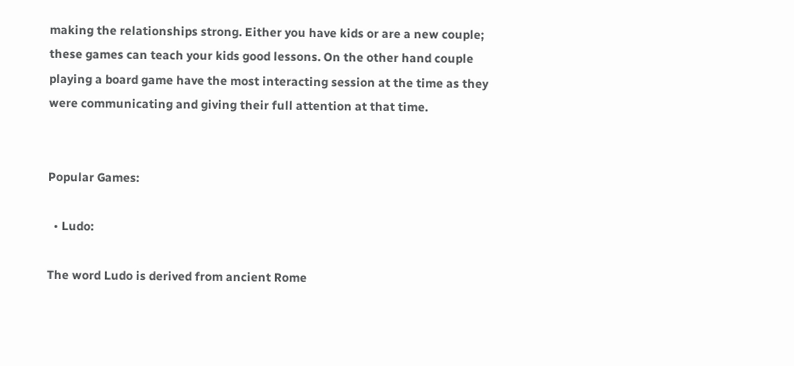making the relationships strong. Either you have kids or are a new couple; these games can teach your kids good lessons. On the other hand couple playing a board game have the most interacting session at the time as they were communicating and giving their full attention at that time.


Popular Games:

  • Ludo:

The word Ludo is derived from ancient Rome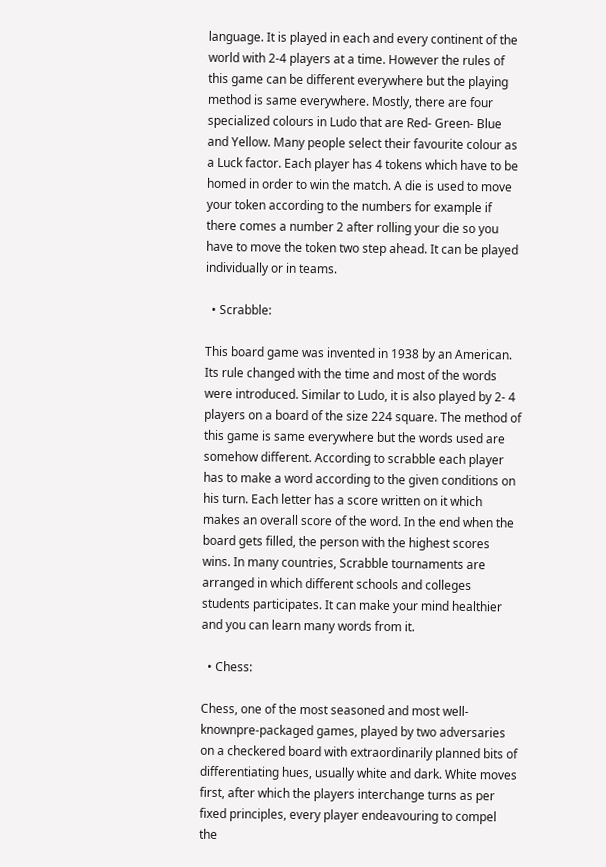language. It is played in each and every continent of the world with 2-4 players at a time. However the rules of this game can be different everywhere but the playing method is same everywhere. Mostly, there are four specialized colours in Ludo that are Red- Green- Blue and Yellow. Many people select their favourite colour as a Luck factor. Each player has 4 tokens which have to be homed in order to win the match. A die is used to move your token according to the numbers for example if there comes a number 2 after rolling your die so you have to move the token two step ahead. It can be played individually or in teams.

  • Scrabble:

This board game was invented in 1938 by an American. Its rule changed with the time and most of the words were introduced. Similar to Ludo, it is also played by 2- 4 players on a board of the size 224 square. The method of this game is same everywhere but the words used are somehow different. According to scrabble each player has to make a word according to the given conditions on his turn. Each letter has a score written on it which makes an overall score of the word. In the end when the board gets filled, the person with the highest scores wins. In many countries, Scrabble tournaments are arranged in which different schools and colleges students participates. It can make your mind healthier and you can learn many words from it.

  • Chess:

Chess, one of the most seasoned and most well-knownpre-packaged games, played by two adversaries on a checkered board with extraordinarily planned bits of differentiating hues, usually white and dark. White moves first, after which the players interchange turns as per fixed principles, every player endeavouring to compel the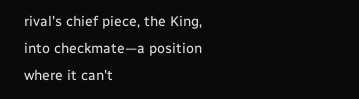rival's chief piece, the King, into checkmate—a position where it can't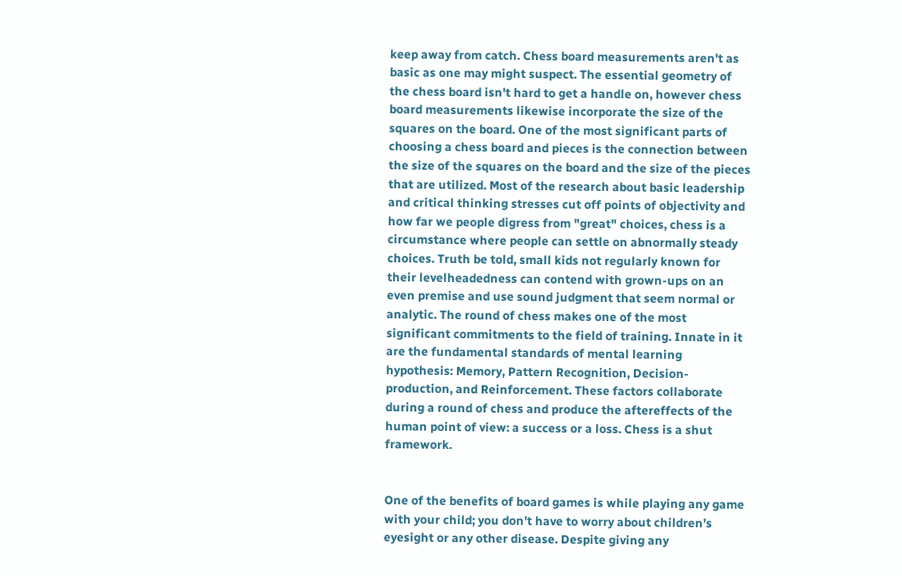keep away from catch. Chess board measurements aren't as basic as one may might suspect. The essential geometry of the chess board isn't hard to get a handle on, however chess board measurements likewise incorporate the size of the squares on the board. One of the most significant parts of choosing a chess board and pieces is the connection between the size of the squares on the board and the size of the pieces that are utilized. Most of the research about basic leadership and critical thinking stresses cut off points of objectivity and how far we people digress from "great" choices, chess is a circumstance where people can settle on abnormally steady choices. Truth be told, small kids not regularly known for their levelheadedness can contend with grown-ups on an even premise and use sound judgment that seem normal or analytic. The round of chess makes one of the most significant commitments to the field of training. Innate in it are the fundamental standards of mental learning hypothesis: Memory, Pattern Recognition, Decision-production, and Reinforcement. These factors collaborate during a round of chess and produce the aftereffects of the human point of view: a success or a loss. Chess is a shut framework.


One of the benefits of board games is while playing any game with your child; you don’t have to worry about children’s eyesight or any other disease. Despite giving any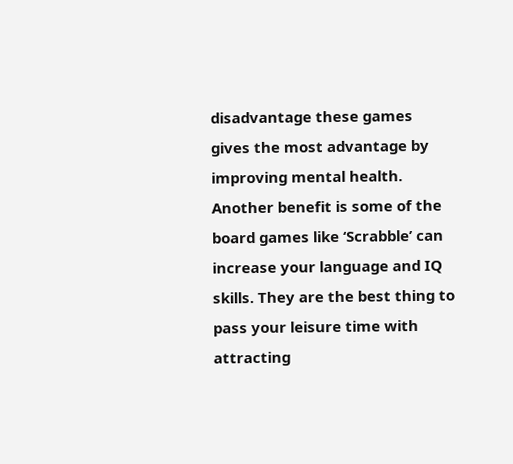disadvantage these games gives the most advantage by improving mental health. Another benefit is some of the board games like ‘Scrabble’ can increase your language and IQ skills. They are the best thing to pass your leisure time with attracting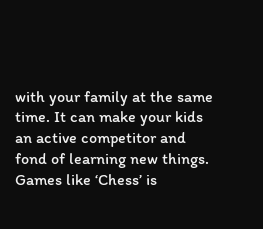with your family at the same time. It can make your kids an active competitor and fond of learning new things. Games like ‘Chess’ is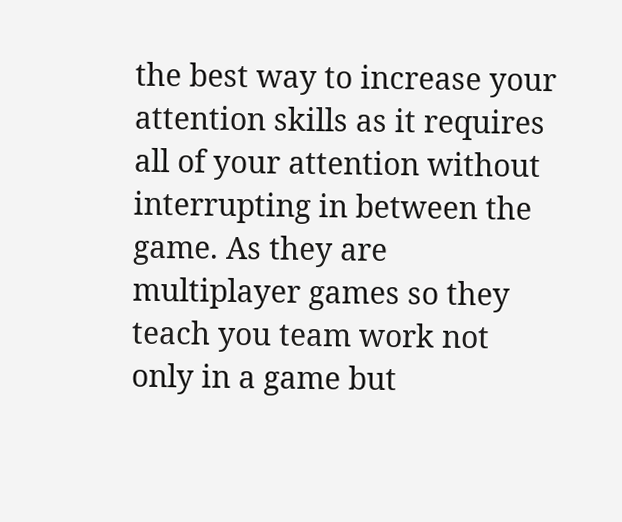the best way to increase your attention skills as it requires all of your attention without interrupting in between the game. As they are multiplayer games so they teach you team work not only in a game but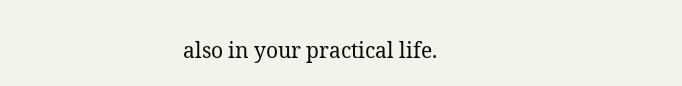also in your practical life.